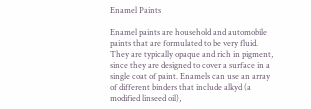Enamel Paints

Enamel paints are household and automobile paints that are formulated to be very fluid. They are typically opaque and rich in pigment, since they are designed to cover a surface in a single coat of paint. Enamels can use an array of different binders that include alkyd (a modified linseed oil),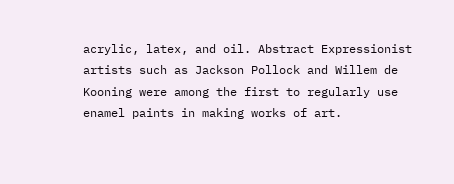acrylic, latex, and oil. Abstract Expressionist artists such as Jackson Pollock and Willem de Kooning were among the first to regularly use enamel paints in making works of art.